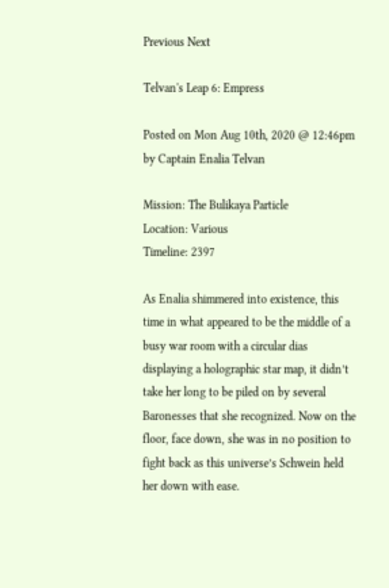Previous Next

Telvan's Leap 6: Empress

Posted on Mon Aug 10th, 2020 @ 12:46pm by Captain Enalia Telvan

Mission: The Bulikaya Particle
Location: Various
Timeline: 2397

As Enalia shimmered into existence, this time in what appeared to be the middle of a busy war room with a circular dias displaying a holographic star map, it didn’t take her long to be piled on by several Baronesses that she recognized. Now on the floor, face down, she was in no position to fight back as this universe’s Schwein held her down with ease.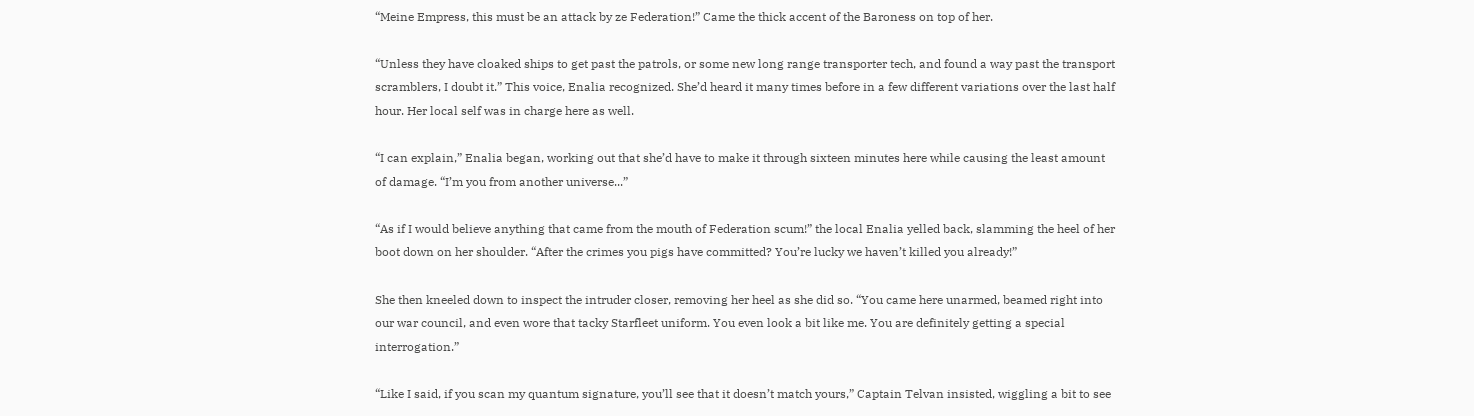“Meine Empress, this must be an attack by ze Federation!” Came the thick accent of the Baroness on top of her.

“Unless they have cloaked ships to get past the patrols, or some new long range transporter tech, and found a way past the transport scramblers, I doubt it.” This voice, Enalia recognized. She’d heard it many times before in a few different variations over the last half hour. Her local self was in charge here as well.

“I can explain,” Enalia began, working out that she’d have to make it through sixteen minutes here while causing the least amount of damage. “I’m you from another universe...”

“As if I would believe anything that came from the mouth of Federation scum!” the local Enalia yelled back, slamming the heel of her boot down on her shoulder. “After the crimes you pigs have committed? You’re lucky we haven’t killed you already!”

She then kneeled down to inspect the intruder closer, removing her heel as she did so. “You came here unarmed, beamed right into our war council, and even wore that tacky Starfleet uniform. You even look a bit like me. You are definitely getting a special interrogation.”

“Like I said, if you scan my quantum signature, you’ll see that it doesn’t match yours,” Captain Telvan insisted, wiggling a bit to see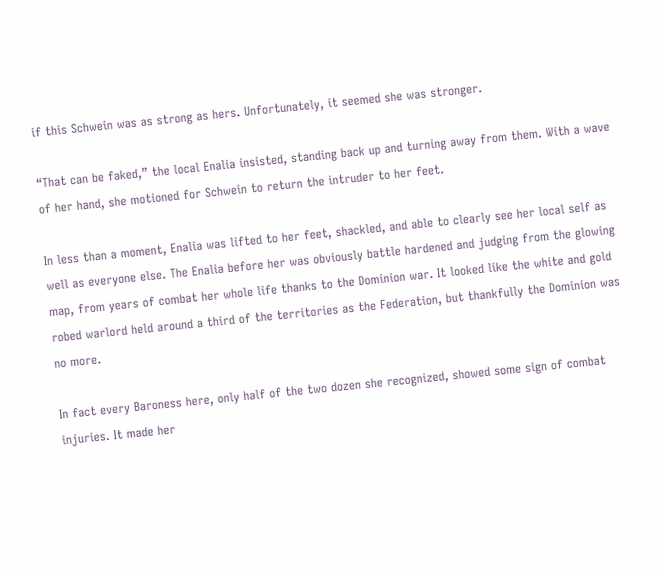if this Schwein was as strong as hers. Unfortunately, it seemed she was stronger.

“That can be faked,” the local Enalia insisted, standing back up and turning away from them. With a wave of her hand, she motioned for Schwein to return the intruder to her feet.

In less than a moment, Enalia was lifted to her feet, shackled, and able to clearly see her local self as well as everyone else. The Enalia before her was obviously battle hardened and judging from the glowing map, from years of combat her whole life thanks to the Dominion war. It looked like the white and gold robed warlord held around a third of the territories as the Federation, but thankfully the Dominion was no more.

In fact every Baroness here, only half of the two dozen she recognized, showed some sign of combat injuries. It made her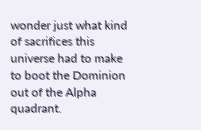wonder just what kind of sacrifices this universe had to make to boot the Dominion out of the Alpha quadrant.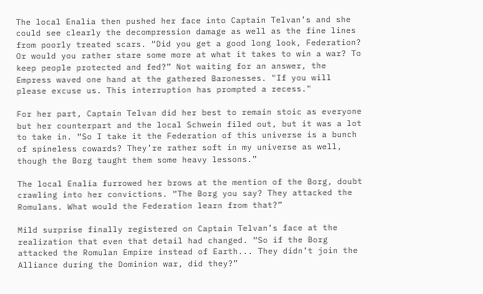The local Enalia then pushed her face into Captain Telvan’s and she could see clearly the decompression damage as well as the fine lines from poorly treated scars. “Did you get a good long look, Federation? Or would you rather stare some more at what it takes to win a war? To keep people protected and fed?” Not waiting for an answer, the Empress waved one hand at the gathered Baronesses. "If you will please excuse us. This interruption has prompted a recess."

For her part, Captain Telvan did her best to remain stoic as everyone but her counterpart and the local Schwein filed out, but it was a lot to take in. “So I take it the Federation of this universe is a bunch of spineless cowards? They’re rather soft in my universe as well, though the Borg taught them some heavy lessons.”

The local Enalia furrowed her brows at the mention of the Borg, doubt crawling into her convictions. “The Borg you say? They attacked the Romulans. What would the Federation learn from that?”

Mild surprise finally registered on Captain Telvan’s face at the realization that even that detail had changed. “So if the Borg attacked the Romulan Empire instead of Earth... They didn’t join the Alliance during the Dominion war, did they?”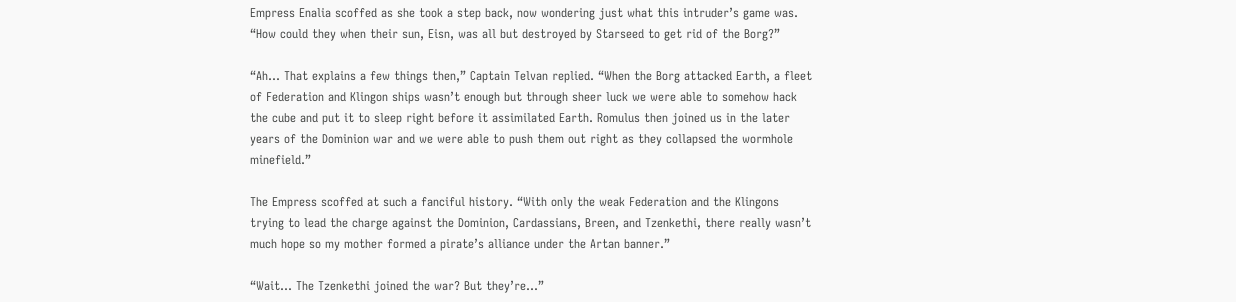Empress Enalia scoffed as she took a step back, now wondering just what this intruder’s game was. “How could they when their sun, Eisn, was all but destroyed by Starseed to get rid of the Borg?”

“Ah... That explains a few things then,” Captain Telvan replied. “When the Borg attacked Earth, a fleet of Federation and Klingon ships wasn’t enough but through sheer luck we were able to somehow hack the cube and put it to sleep right before it assimilated Earth. Romulus then joined us in the later years of the Dominion war and we were able to push them out right as they collapsed the wormhole minefield.”

The Empress scoffed at such a fanciful history. “With only the weak Federation and the Klingons trying to lead the charge against the Dominion, Cardassians, Breen, and Tzenkethi, there really wasn’t much hope so my mother formed a pirate’s alliance under the Artan banner.”

“Wait... The Tzenkethi joined the war? But they’re...”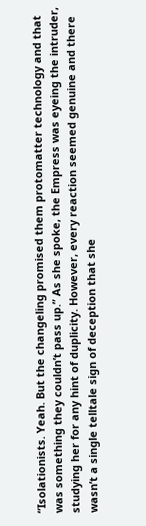“Isolationists. Yeah. But the changeling promised them protomatter technology and that was something they couldn’t pass up.” As she spoke, the Empress was eyeing the intruder, studying her for any hint of duplicity. However, every reaction seemed genuine and there wasn’t a single telltale sign of deception that she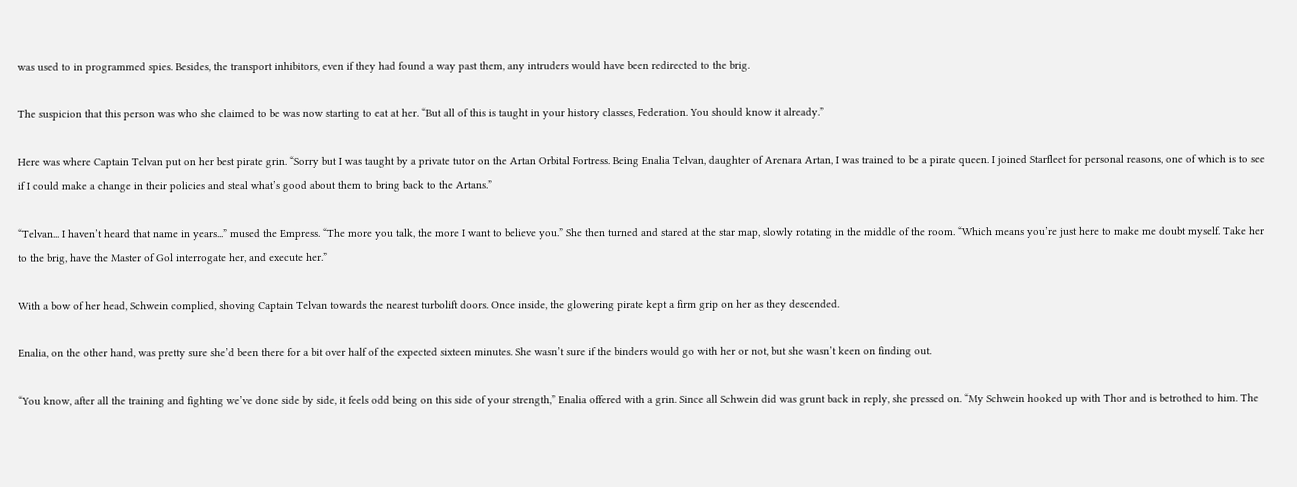was used to in programmed spies. Besides, the transport inhibitors, even if they had found a way past them, any intruders would have been redirected to the brig.

The suspicion that this person was who she claimed to be was now starting to eat at her. “But all of this is taught in your history classes, Federation. You should know it already.”

Here was where Captain Telvan put on her best pirate grin. “Sorry but I was taught by a private tutor on the Artan Orbital Fortress. Being Enalia Telvan, daughter of Arenara Artan, I was trained to be a pirate queen. I joined Starfleet for personal reasons, one of which is to see if I could make a change in their policies and steal what’s good about them to bring back to the Artans.”

“Telvan... I haven’t heard that name in years...” mused the Empress. “The more you talk, the more I want to believe you.” She then turned and stared at the star map, slowly rotating in the middle of the room. “Which means you’re just here to make me doubt myself. Take her to the brig, have the Master of Gol interrogate her, and execute her.”

With a bow of her head, Schwein complied, shoving Captain Telvan towards the nearest turbolift doors. Once inside, the glowering pirate kept a firm grip on her as they descended.

Enalia, on the other hand, was pretty sure she’d been there for a bit over half of the expected sixteen minutes. She wasn’t sure if the binders would go with her or not, but she wasn’t keen on finding out.

“You know, after all the training and fighting we’ve done side by side, it feels odd being on this side of your strength,” Enalia offered with a grin. Since all Schwein did was grunt back in reply, she pressed on. “My Schwein hooked up with Thor and is betrothed to him. The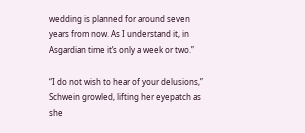wedding is planned for around seven years from now. As I understand it, in Asgardian time it’s only a week or two.”

“I do not wish to hear of your delusions,” Schwein growled, lifting her eyepatch as she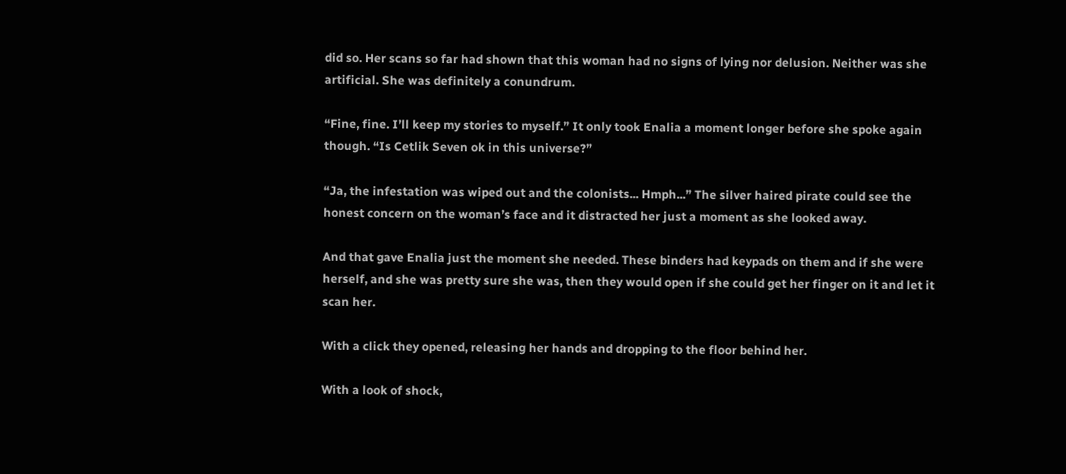did so. Her scans so far had shown that this woman had no signs of lying nor delusion. Neither was she artificial. She was definitely a conundrum.

“Fine, fine. I’ll keep my stories to myself.” It only took Enalia a moment longer before she spoke again though. “Is Cetlik Seven ok in this universe?”

“Ja, the infestation was wiped out and the colonists... Hmph...” The silver haired pirate could see the honest concern on the woman’s face and it distracted her just a moment as she looked away.

And that gave Enalia just the moment she needed. These binders had keypads on them and if she were herself, and she was pretty sure she was, then they would open if she could get her finger on it and let it scan her.

With a click they opened, releasing her hands and dropping to the floor behind her.

With a look of shock,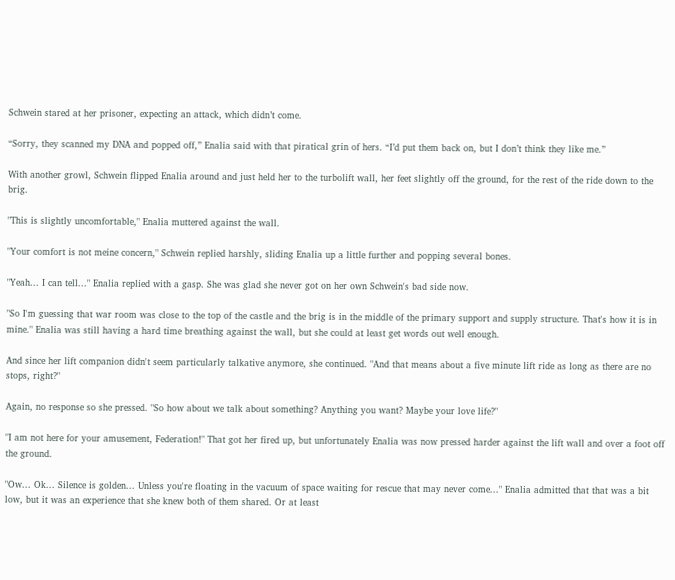Schwein stared at her prisoner, expecting an attack, which didn’t come.

“Sorry, they scanned my DNA and popped off,” Enalia said with that piratical grin of hers. “I’d put them back on, but I don’t think they like me.”

With another growl, Schwein flipped Enalia around and just held her to the turbolift wall, her feet slightly off the ground, for the rest of the ride down to the brig.

"This is slightly uncomfortable," Enalia muttered against the wall.

"Your comfort is not meine concern," Schwein replied harshly, sliding Enalia up a little further and popping several bones.

"Yeah... I can tell..." Enalia replied with a gasp. She was glad she never got on her own Schwein's bad side now.

"So I'm guessing that war room was close to the top of the castle and the brig is in the middle of the primary support and supply structure. That's how it is in mine." Enalia was still having a hard time breathing against the wall, but she could at least get words out well enough.

And since her lift companion didn't seem particularly talkative anymore, she continued. "And that means about a five minute lift ride as long as there are no stops, right?"

Again, no response so she pressed. "So how about we talk about something? Anything you want? Maybe your love life?"

"I am not here for your amusement, Federation!" That got her fired up, but unfortunately Enalia was now pressed harder against the lift wall and over a foot off the ground.

"Ow... Ok... Silence is golden... Unless you're floating in the vacuum of space waiting for rescue that may never come..." Enalia admitted that that was a bit low, but it was an experience that she knew both of them shared. Or at least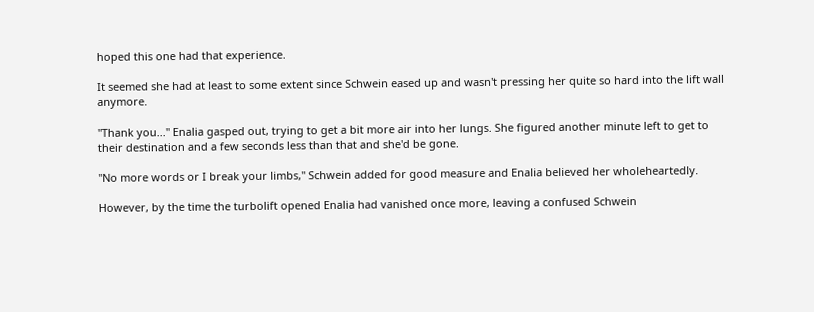hoped this one had that experience.

It seemed she had at least to some extent since Schwein eased up and wasn't pressing her quite so hard into the lift wall anymore.

"Thank you..." Enalia gasped out, trying to get a bit more air into her lungs. She figured another minute left to get to their destination and a few seconds less than that and she'd be gone.

"No more words or I break your limbs," Schwein added for good measure and Enalia believed her wholeheartedly.

However, by the time the turbolift opened Enalia had vanished once more, leaving a confused Schwein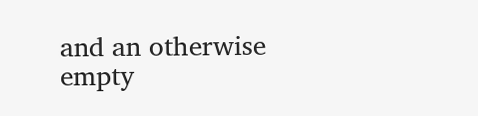and an otherwise empty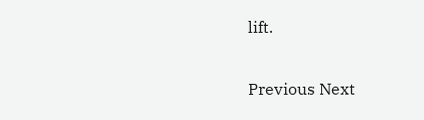lift.


Previous Next